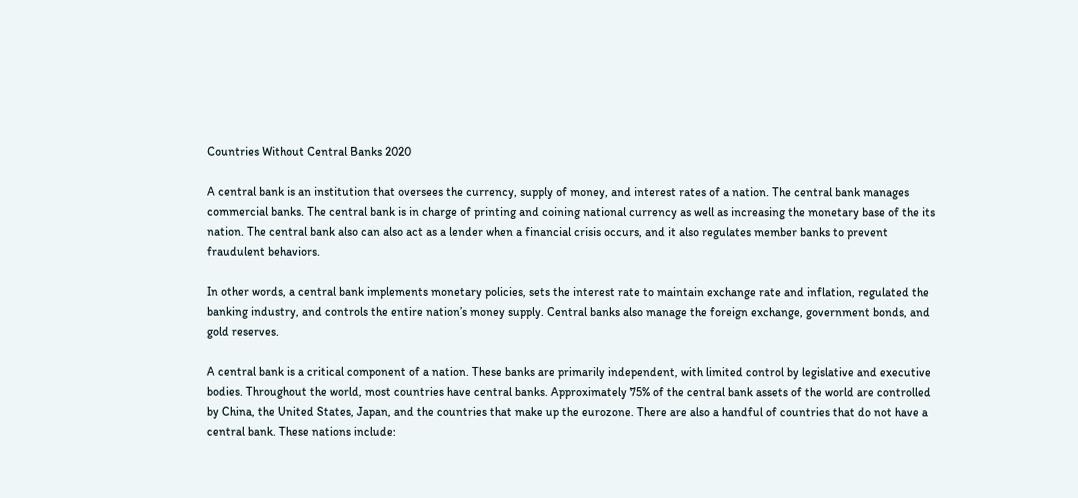Countries Without Central Banks 2020

A central bank is an institution that oversees the currency, supply of money, and interest rates of a nation. The central bank manages commercial banks. The central bank is in charge of printing and coining national currency as well as increasing the monetary base of the its nation. The central bank also can also act as a lender when a financial crisis occurs, and it also regulates member banks to prevent fraudulent behaviors.

In other words, a central bank implements monetary policies, sets the interest rate to maintain exchange rate and inflation, regulated the banking industry, and controls the entire nation’s money supply. Central banks also manage the foreign exchange, government bonds, and gold reserves.

A central bank is a critical component of a nation. These banks are primarily independent, with limited control by legislative and executive bodies. Throughout the world, most countries have central banks. Approximately 75% of the central bank assets of the world are controlled by China, the United States, Japan, and the countries that make up the eurozone. There are also a handful of countries that do not have a central bank. These nations include: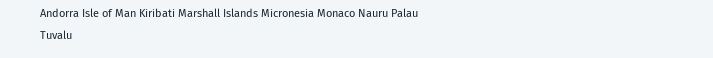Andorra Isle of Man Kiribati Marshall Islands Micronesia Monaco Nauru Palau Tuvalu